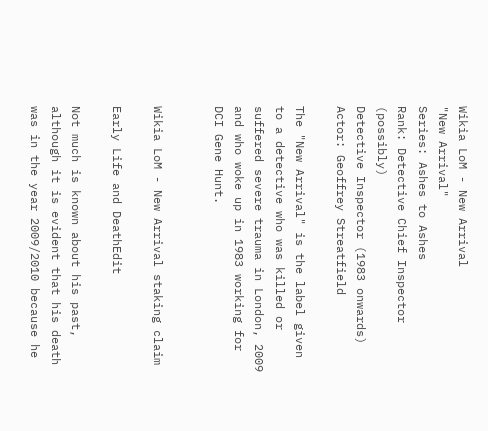Wikia LoM - New Arrival
"New Arrival"
Series: Ashes to Ashes
Rank: Detective Chief Inspector (possibly)
Detective Inspector (1983 onwards)
Actor: Geoffrey Streatfield

The "New Arrival" is the label given to a detective who was killed or suffered severe trauma in London, 2009 and who woke up in 1983 working for DCI Gene Hunt.


Wikia LoM - New Arrival staking claim

Early Life and DeathEdit

Not much is known about his past, although it is evident that his death was in the year 2009/2010 because he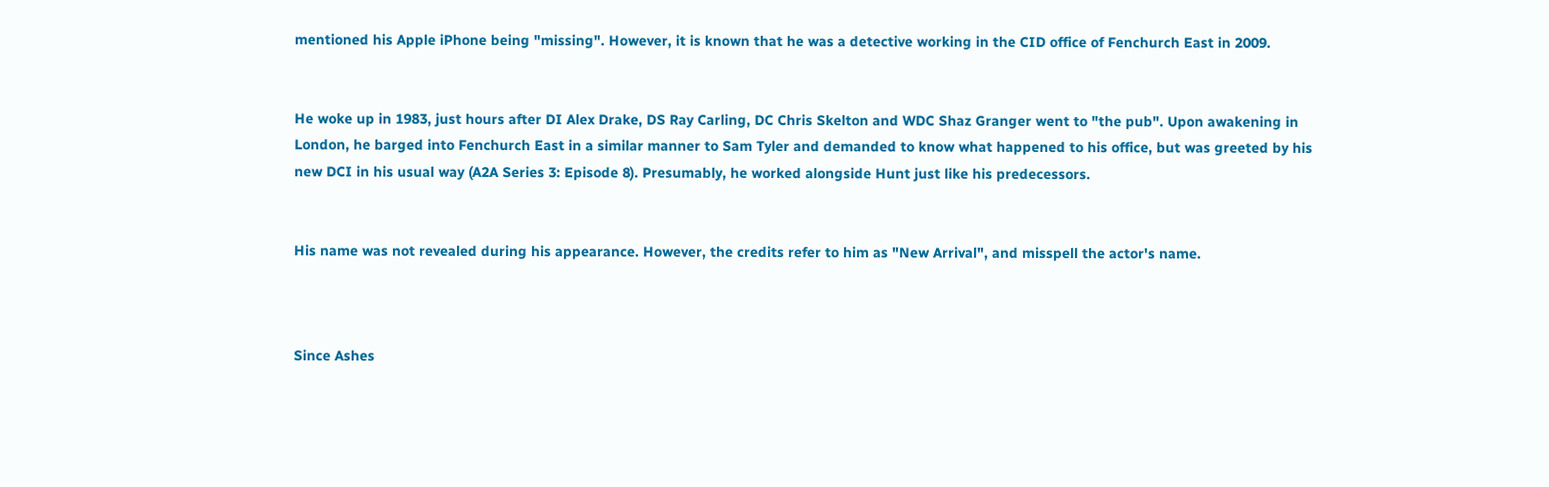mentioned his Apple iPhone being "missing". However, it is known that he was a detective working in the CID office of Fenchurch East in 2009.


He woke up in 1983, just hours after DI Alex Drake, DS Ray Carling, DC Chris Skelton and WDC Shaz Granger went to "the pub". Upon awakening in London, he barged into Fenchurch East in a similar manner to Sam Tyler and demanded to know what happened to his office, but was greeted by his new DCI in his usual way (A2A Series 3: Episode 8). Presumably, he worked alongside Hunt just like his predecessors.


His name was not revealed during his appearance. However, the credits refer to him as "New Arrival", and misspell the actor's name.



Since Ashes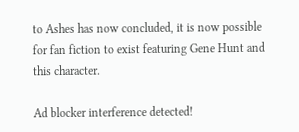to Ashes has now concluded, it is now possible for fan fiction to exist featuring Gene Hunt and this character.

Ad blocker interference detected!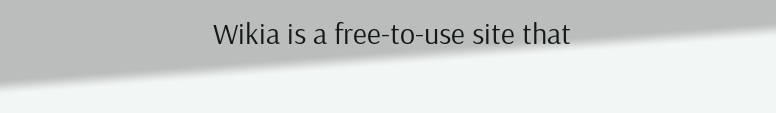Wikia is a free-to-use site that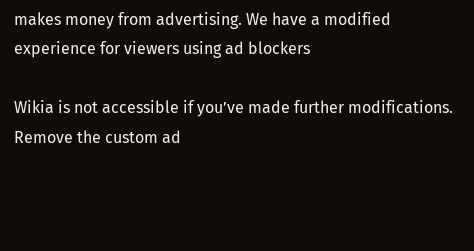makes money from advertising. We have a modified experience for viewers using ad blockers

Wikia is not accessible if you’ve made further modifications. Remove the custom ad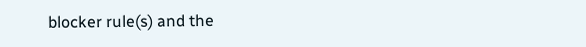blocker rule(s) and the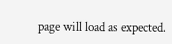page will load as expected.